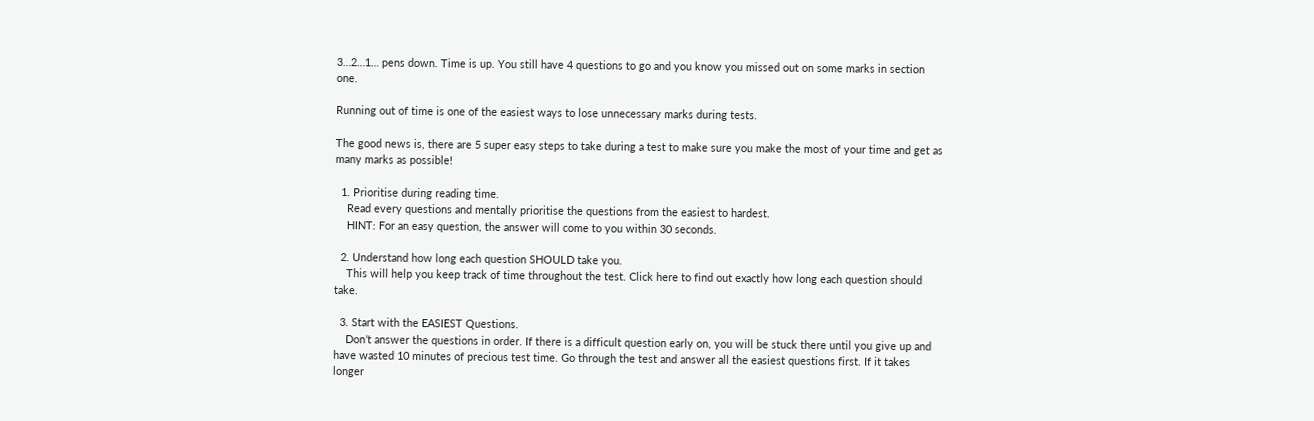3…2…1… pens down. Time is up. You still have 4 questions to go and you know you missed out on some marks in section one.

Running out of time is one of the easiest ways to lose unnecessary marks during tests.

The good news is, there are 5 super easy steps to take during a test to make sure you make the most of your time and get as many marks as possible!

  1. Prioritise during reading time.
    Read every questions and mentally prioritise the questions from the easiest to hardest.
    HINT: For an easy question, the answer will come to you within 30 seconds.

  2. Understand how long each question SHOULD take you.
    This will help you keep track of time throughout the test. Click here to find out exactly how long each question should take.

  3. Start with the EASIEST Questions.
    Don’t answer the questions in order. If there is a difficult question early on, you will be stuck there until you give up and have wasted 10 minutes of precious test time. Go through the test and answer all the easiest questions first. If it takes longer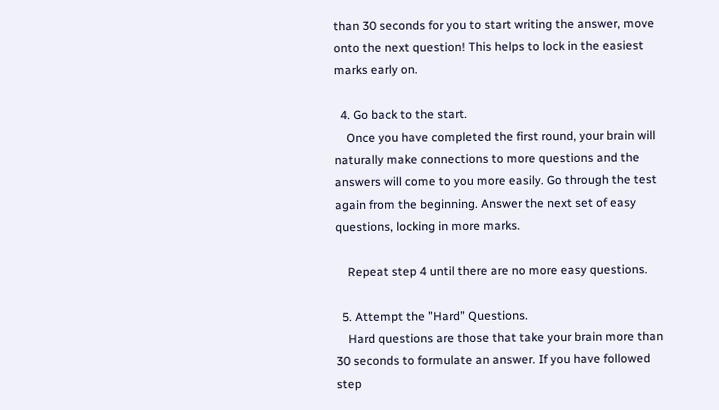than 30 seconds for you to start writing the answer, move onto the next question! This helps to lock in the easiest marks early on.

  4. Go back to the start.
    Once you have completed the first round, your brain will naturally make connections to more questions and the answers will come to you more easily. Go through the test again from the beginning. Answer the next set of easy questions, locking in more marks.

    Repeat step 4 until there are no more easy questions.

  5. Attempt the ”Hard” Questions.
    Hard questions are those that take your brain more than 30 seconds to formulate an answer. If you have followed step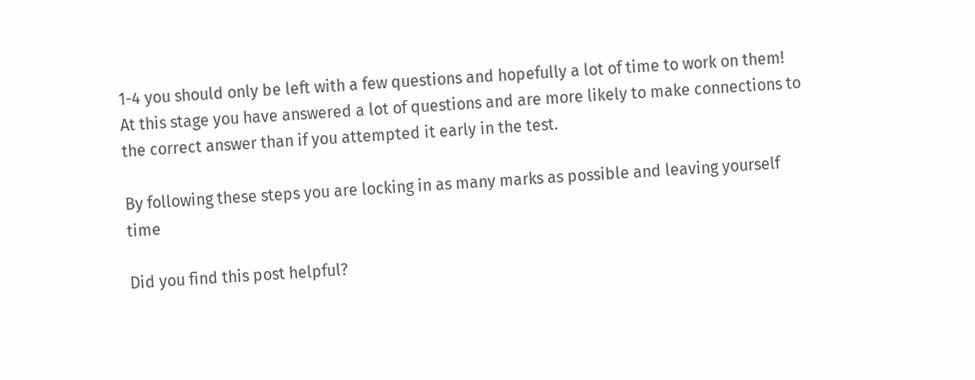1-4 you should only be left with a few questions and hopefully a lot of time to work on them! At this stage you have answered a lot of questions and are more likely to make connections to the correct answer than if you attempted it early in the test.

By following these steps you are locking in as many marks as possible and leaving yourself time

Did you find this post helpful?